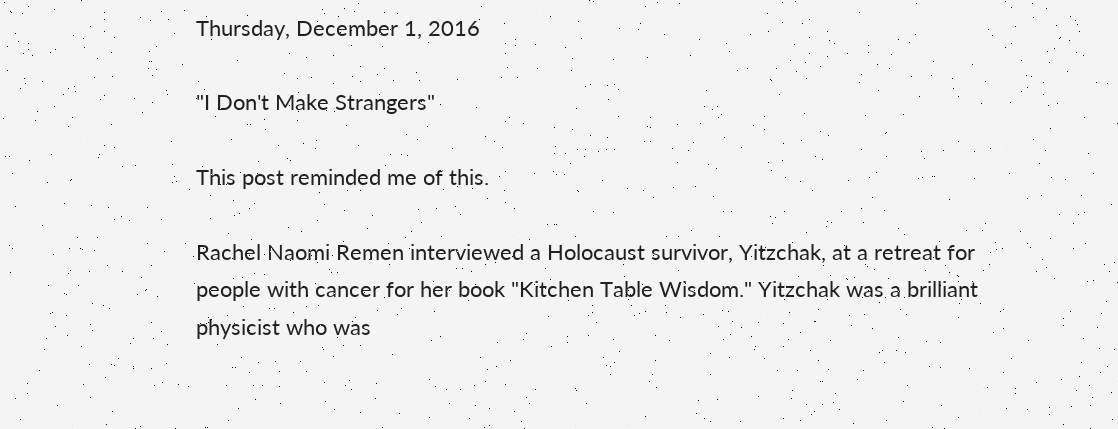Thursday, December 1, 2016

"I Don't Make Strangers"

This post reminded me of this.

Rachel Naomi Remen interviewed a Holocaust survivor, Yitzchak, at a retreat for people with cancer for her book "Kitchen Table Wisdom." Yitzchak was a brilliant physicist who was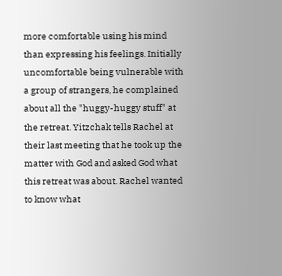more comfortable using his mind than expressing his feelings. Initially uncomfortable being vulnerable with a group of strangers, he complained about all the "huggy-huggy stuff" at the retreat. Yitzchak tells Rachel at their last meeting that he took up the matter with God and asked God what this retreat was about. Rachel wanted to know what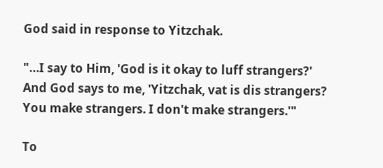God said in response to Yitzchak.

"…I say to Him, 'God is it okay to luff strangers?' And God says to me, 'Yitzchak, vat is dis strangers? You make strangers. I don't make strangers.'"

To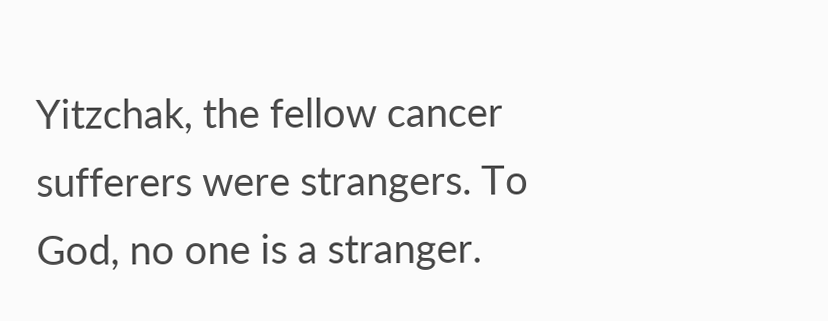Yitzchak, the fellow cancer sufferers were strangers. To God, no one is a stranger.